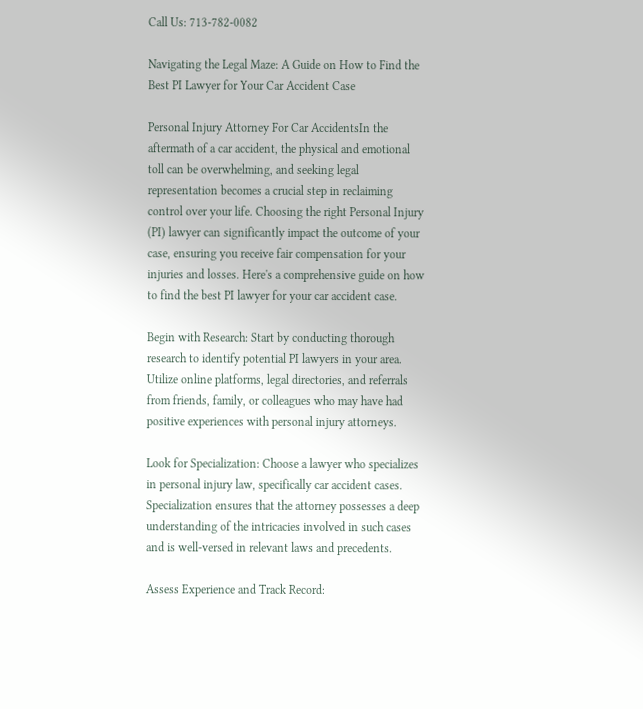Call Us: 713-782-0082

Navigating the Legal Maze: A Guide on How to Find the Best PI Lawyer for Your Car Accident Case

Personal Injury Attorney For Car AccidentsIn the aftermath of a car accident, the physical and emotional toll can be overwhelming, and seeking legal representation becomes a crucial step in reclaiming control over your life. Choosing the right Personal Injury (PI) lawyer can significantly impact the outcome of your case, ensuring you receive fair compensation for your injuries and losses. Here's a comprehensive guide on how to find the best PI lawyer for your car accident case.

Begin with Research: Start by conducting thorough research to identify potential PI lawyers in your area. Utilize online platforms, legal directories, and referrals from friends, family, or colleagues who may have had positive experiences with personal injury attorneys.

Look for Specialization: Choose a lawyer who specializes in personal injury law, specifically car accident cases. Specialization ensures that the attorney possesses a deep understanding of the intricacies involved in such cases and is well-versed in relevant laws and precedents.

Assess Experience and Track Record: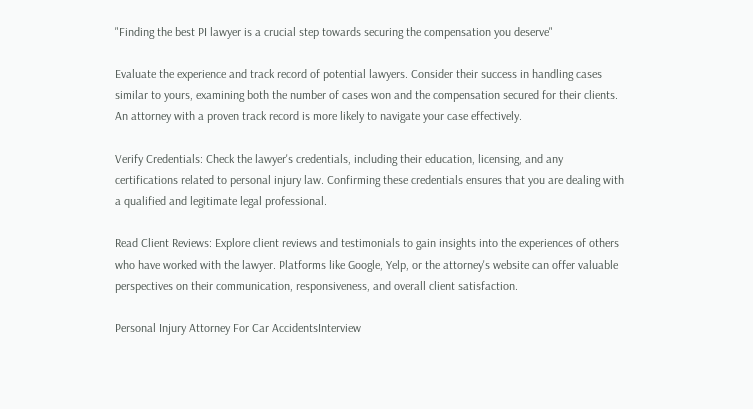"Finding the best PI lawyer is a crucial step towards securing the compensation you deserve"

Evaluate the experience and track record of potential lawyers. Consider their success in handling cases similar to yours, examining both the number of cases won and the compensation secured for their clients. An attorney with a proven track record is more likely to navigate your case effectively.

Verify Credentials: Check the lawyer's credentials, including their education, licensing, and any certifications related to personal injury law. Confirming these credentials ensures that you are dealing with a qualified and legitimate legal professional.

Read Client Reviews: Explore client reviews and testimonials to gain insights into the experiences of others who have worked with the lawyer. Platforms like Google, Yelp, or the attorney's website can offer valuable perspectives on their communication, responsiveness, and overall client satisfaction.

Personal Injury Attorney For Car AccidentsInterview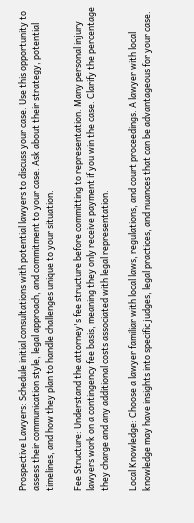Prospective Lawyers: Schedule initial consultations with potential lawyers to discuss your case. Use this opportunity to assess their communication style, legal approach, and commitment to your case. Ask about their strategy, potential timelines, and how they plan to handle challenges unique to your situation.

Fee Structure: Understand the attorney's fee structure before committing to representation. Many personal injury lawyers work on a contingency fee basis, meaning they only receive payment if you win the case. Clarify the percentage they charge and any additional costs associated with legal representation.

Local Knowledge: Choose a lawyer familiar with local laws, regulations, and court proceedings. A lawyer with local knowledge may have insights into specific judges, legal practices, and nuances that can be advantageous for your case.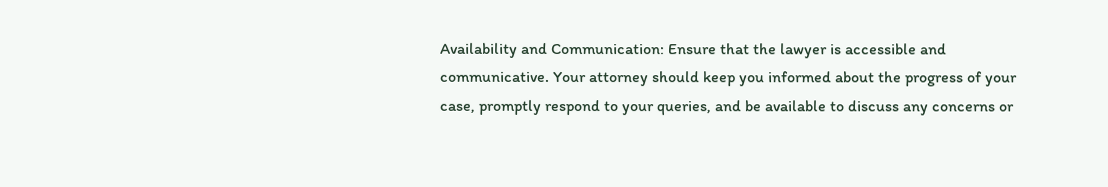Availability and Communication: Ensure that the lawyer is accessible and communicative. Your attorney should keep you informed about the progress of your case, promptly respond to your queries, and be available to discuss any concerns or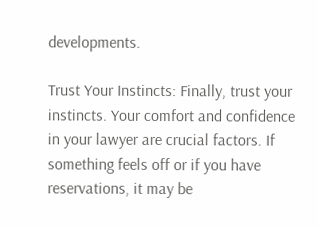developments.

Trust Your Instincts: Finally, trust your instincts. Your comfort and confidence in your lawyer are crucial factors. If something feels off or if you have reservations, it may be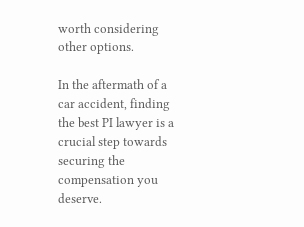worth considering other options.

In the aftermath of a car accident, finding the best PI lawyer is a crucial step towards securing the compensation you deserve.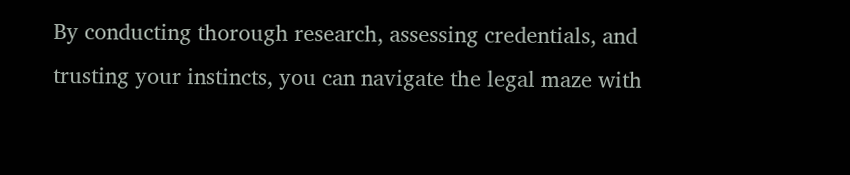By conducting thorough research, assessing credentials, and trusting your instincts, you can navigate the legal maze with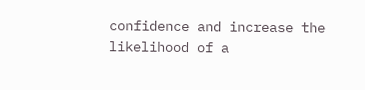confidence and increase the likelihood of a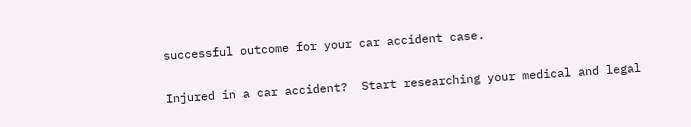successful outcome for your car accident case.

Injured in a car accident?  Start researching your medical and legal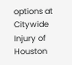options at Citywide Injury of Houston